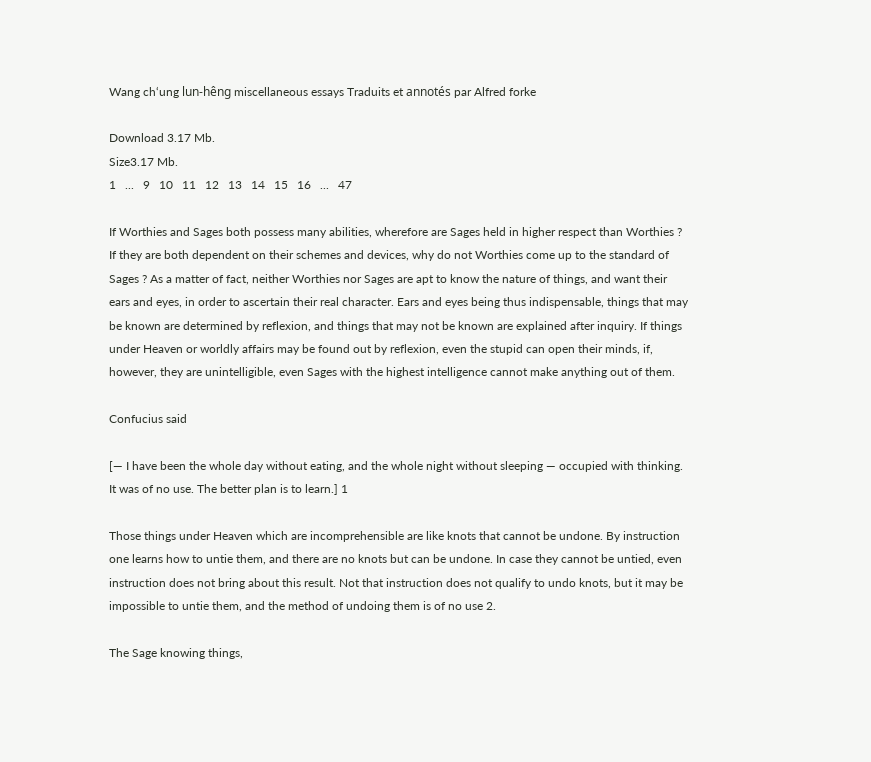Wang ch‘ung lun-hêng miscellaneous essays Traduits et annotés par Alfred forke

Download 3.17 Mb.
Size3.17 Mb.
1   ...   9   10   11   12   13   14   15   16   ...   47

If Worthies and Sages both possess many abilities, wherefore are Sages held in higher respect than Worthies ? If they are both dependent on their schemes and devices, why do not Worthies come up to the standard of Sages ? As a matter of fact, neither Worthies nor Sages are apt to know the nature of things, and want their ears and eyes, in order to ascertain their real character. Ears and eyes being thus indispensable, things that may be known are determined by reflexion, and things that may not be known are explained after inquiry. If things under Heaven or worldly affairs may be found out by reflexion, even the stupid can open their minds, if, however, they are unintelligible, even Sages with the highest intelligence cannot make anything out of them.

Confucius said

[— I have been the whole day without eating, and the whole night without sleeping — occupied with thinking. It was of no use. The better plan is to learn.] 1

Those things under Heaven which are incomprehensible are like knots that cannot be undone. By instruction one learns how to untie them, and there are no knots but can be undone. In case they cannot be untied, even instruction does not bring about this result. Not that instruction does not qualify to undo knots, but it may be impossible to untie them, and the method of undoing them is of no use 2.

The Sage knowing things,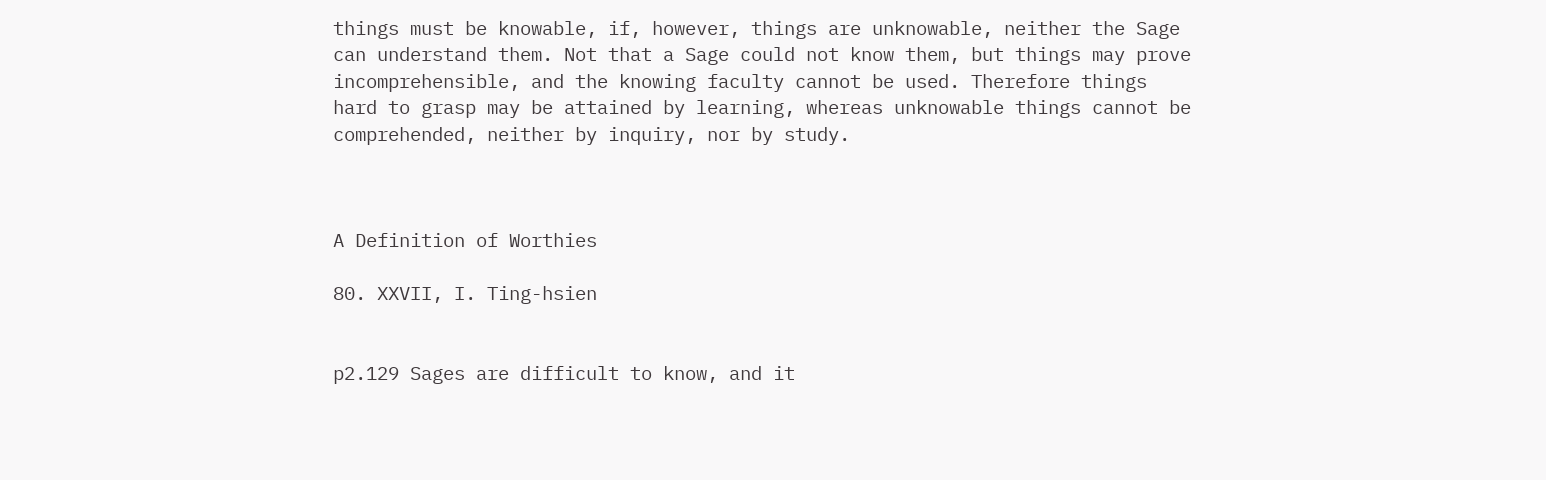things must be knowable, if, however, things are unknowable, neither the Sage can understand them. Not that a Sage could not know them, but things may prove incomprehensible, and the knowing faculty cannot be used. Therefore things hard to grasp may be attained by learning, whereas unknowable things cannot be comprehended, neither by inquiry, nor by study.



A Definition of Worthies

80. XXVII, I. Ting-hsien


p2.129 Sages are difficult to know, and it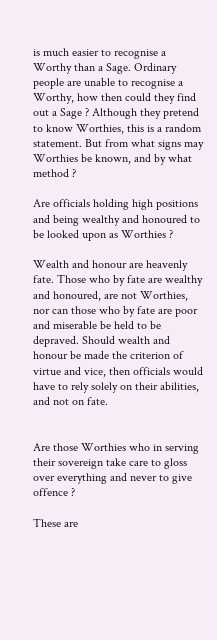is much easier to recognise a Worthy than a Sage. Ordinary people are unable to recognise a Worthy, how then could they find out a Sage ? Although they pretend to know Worthies, this is a random statement. But from what signs may Worthies be known, and by what method ?

Are officials holding high positions and being wealthy and honoured to be looked upon as Worthies ?

Wealth and honour are heavenly fate. Those who by fate are wealthy and honoured, are not Worthies, nor can those who by fate are poor and miserable be held to be depraved. Should wealth and honour be made the criterion of virtue and vice, then officials would have to rely solely on their abilities, and not on fate.


Are those Worthies who in serving their sovereign take care to gloss over everything and never to give offence ?

These are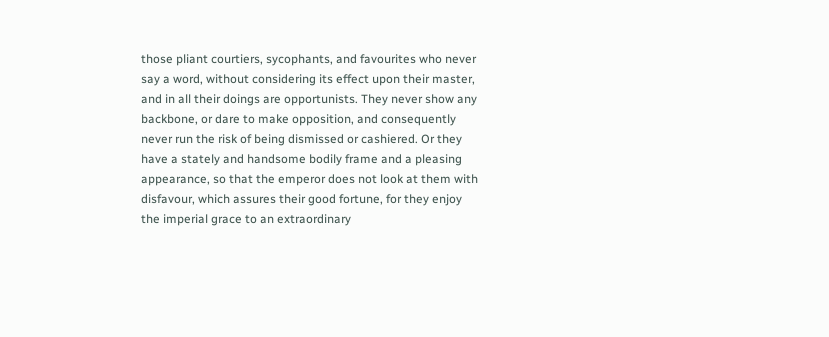those pliant courtiers, sycophants, and favourites who never say a word, without considering its effect upon their master, and in all their doings are opportunists. They never show any backbone, or dare to make opposition, and consequently never run the risk of being dismissed or cashiered. Or they have a stately and handsome bodily frame and a pleasing appearance, so that the emperor does not look at them with disfavour, which assures their good fortune, for they enjoy the imperial grace to an extraordinary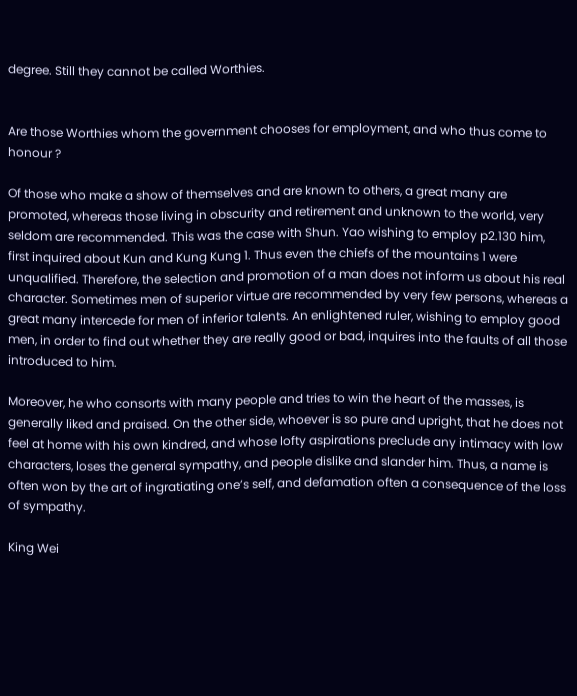degree. Still they cannot be called Worthies.


Are those Worthies whom the government chooses for employment, and who thus come to honour ?

Of those who make a show of themselves and are known to others, a great many are promoted, whereas those living in obscurity and retirement and unknown to the world, very seldom are recommended. This was the case with Shun. Yao wishing to employ p2.130 him, first inquired about Kun and Kung Kung 1. Thus even the chiefs of the mountains 1 were unqualified. Therefore, the selection and promotion of a man does not inform us about his real character. Sometimes men of superior virtue are recommended by very few persons, whereas a great many intercede for men of inferior talents. An enlightened ruler, wishing to employ good men, in order to find out whether they are really good or bad, inquires into the faults of all those introduced to him.

Moreover, he who consorts with many people and tries to win the heart of the masses, is generally liked and praised. On the other side, whoever is so pure and upright, that he does not feel at home with his own kindred, and whose lofty aspirations preclude any intimacy with low characters, loses the general sympathy, and people dislike and slander him. Thus, a name is often won by the art of ingratiating one’s self, and defamation often a consequence of the loss of sympathy.

King Wei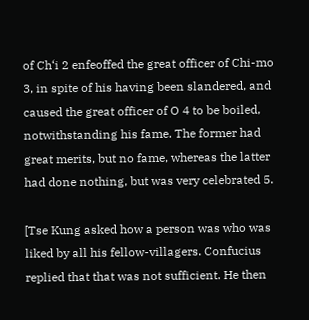of Ch‘i 2 enfeoffed the great officer of Chi-mo 3, in spite of his having been slandered, and caused the great officer of O 4 to be boiled, notwithstanding his fame. The former had great merits, but no fame, whereas the latter had done nothing, but was very celebrated 5.

[Tse Kung asked how a person was who was liked by all his fellow-villagers. Confucius replied that that was not sufficient. He then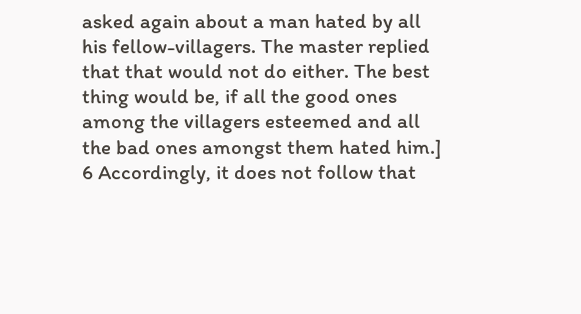asked again about a man hated by all his fellow-villagers. The master replied that that would not do either. The best thing would be, if all the good ones among the villagers esteemed and all the bad ones amongst them hated him.] 6 Accordingly, it does not follow that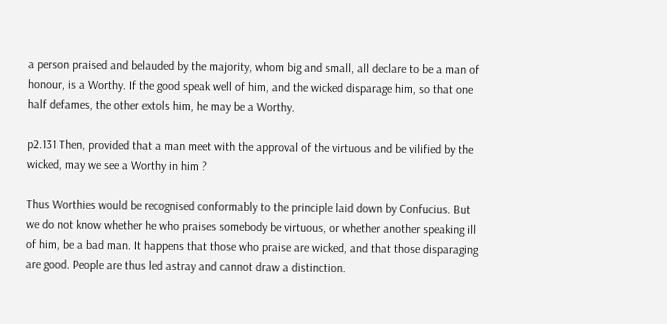a person praised and belauded by the majority, whom big and small, all declare to be a man of honour, is a Worthy. If the good speak well of him, and the wicked disparage him, so that one half defames, the other extols him, he may be a Worthy.

p2.131 Then, provided that a man meet with the approval of the virtuous and be vilified by the wicked, may we see a Worthy in him ?

Thus Worthies would be recognised conformably to the principle laid down by Confucius. But we do not know whether he who praises somebody be virtuous, or whether another speaking ill of him, be a bad man. It happens that those who praise are wicked, and that those disparaging are good. People are thus led astray and cannot draw a distinction.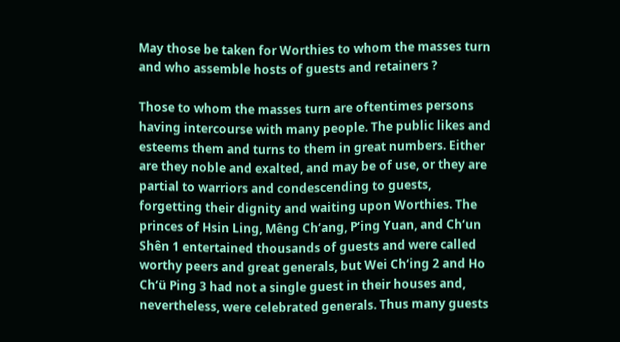May those be taken for Worthies to whom the masses turn and who assemble hosts of guests and retainers ?

Those to whom the masses turn are oftentimes persons having intercourse with many people. The public likes and esteems them and turns to them in great numbers. Either are they noble and exalted, and may be of use, or they are partial to warriors and condescending to guests, forgetting their dignity and waiting upon Worthies. The princes of Hsin Ling, Mêng Ch‘ang, P‘ing Yuan, and Ch‘un Shên 1 entertained thousands of guests and were called worthy peers and great generals, but Wei Ch‘ing 2 and Ho Ch‘ü Ping 3 had not a single guest in their houses and, nevertheless, were celebrated generals. Thus many guests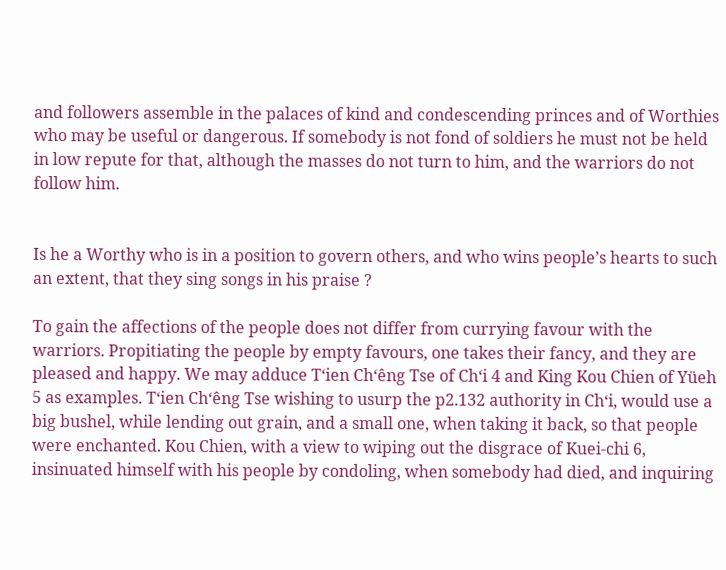and followers assemble in the palaces of kind and condescending princes and of Worthies who may be useful or dangerous. If somebody is not fond of soldiers he must not be held in low repute for that, although the masses do not turn to him, and the warriors do not follow him.


Is he a Worthy who is in a position to govern others, and who wins people’s hearts to such an extent, that they sing songs in his praise ?

To gain the affections of the people does not differ from currying favour with the warriors. Propitiating the people by empty favours, one takes their fancy, and they are pleased and happy. We may adduce T‘ien Ch‘êng Tse of Ch‘i 4 and King Kou Chien of Yüeh 5 as examples. T‘ien Ch‘êng Tse wishing to usurp the p2.132 authority in Ch‘i, would use a big bushel, while lending out grain, and a small one, when taking it back, so that people were enchanted. Kou Chien, with a view to wiping out the disgrace of Kuei-chi 6, insinuated himself with his people by condoling, when somebody had died, and inquiring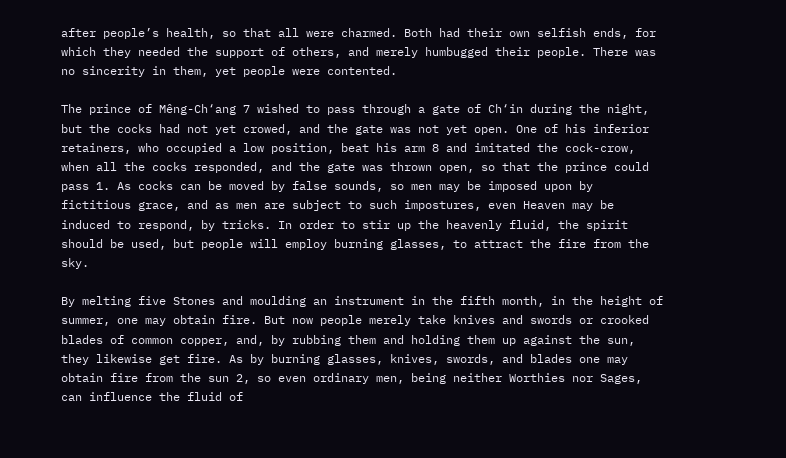after people’s health, so that all were charmed. Both had their own selfish ends, for which they needed the support of others, and merely humbugged their people. There was no sincerity in them, yet people were contented.

The prince of Mêng-Ch‘ang 7 wished to pass through a gate of Ch‘in during the night, but the cocks had not yet crowed, and the gate was not yet open. One of his inferior retainers, who occupied a low position, beat his arm 8 and imitated the cock-crow, when all the cocks responded, and the gate was thrown open, so that the prince could pass 1. As cocks can be moved by false sounds, so men may be imposed upon by fictitious grace, and as men are subject to such impostures, even Heaven may be induced to respond, by tricks. In order to stir up the heavenly fluid, the spirit should be used, but people will employ burning glasses, to attract the fire from the sky.

By melting five Stones and moulding an instrument in the fifth month, in the height of summer, one may obtain fire. But now people merely take knives and swords or crooked blades of common copper, and, by rubbing them and holding them up against the sun, they likewise get fire. As by burning glasses, knives, swords, and blades one may obtain fire from the sun 2, so even ordinary men, being neither Worthies nor Sages, can influence the fluid of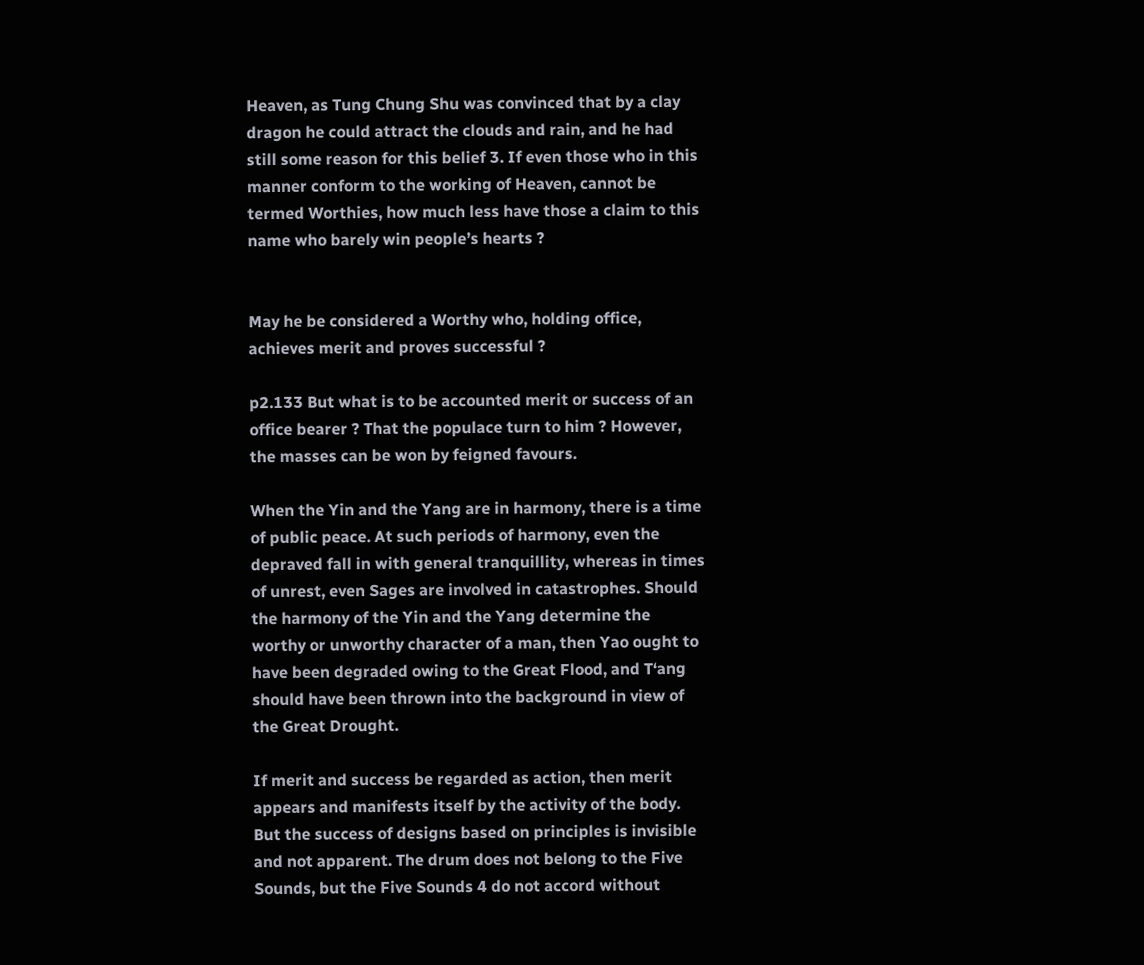Heaven, as Tung Chung Shu was convinced that by a clay dragon he could attract the clouds and rain, and he had still some reason for this belief 3. If even those who in this manner conform to the working of Heaven, cannot be termed Worthies, how much less have those a claim to this name who barely win people’s hearts ?


May he be considered a Worthy who, holding office, achieves merit and proves successful ?

p2.133 But what is to be accounted merit or success of an office bearer ? That the populace turn to him ? However, the masses can be won by feigned favours.

When the Yin and the Yang are in harmony, there is a time of public peace. At such periods of harmony, even the depraved fall in with general tranquillity, whereas in times of unrest, even Sages are involved in catastrophes. Should the harmony of the Yin and the Yang determine the worthy or unworthy character of a man, then Yao ought to have been degraded owing to the Great Flood, and T‘ang should have been thrown into the background in view of the Great Drought.

If merit and success be regarded as action, then merit appears and manifests itself by the activity of the body. But the success of designs based on principles is invisible and not apparent. The drum does not belong to the Five Sounds, but the Five Sounds 4 do not accord without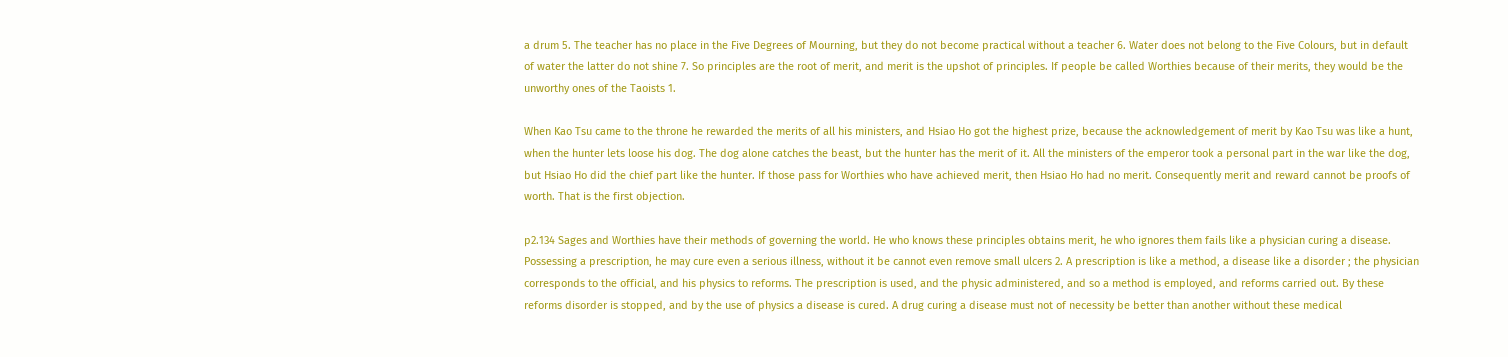a drum 5. The teacher has no place in the Five Degrees of Mourning, but they do not become practical without a teacher 6. Water does not belong to the Five Colours, but in default of water the latter do not shine 7. So principles are the root of merit, and merit is the upshot of principles. If people be called Worthies because of their merits, they would be the unworthy ones of the Taoists 1.

When Kao Tsu came to the throne he rewarded the merits of all his ministers, and Hsiao Ho got the highest prize, because the acknowledgement of merit by Kao Tsu was like a hunt, when the hunter lets loose his dog. The dog alone catches the beast, but the hunter has the merit of it. All the ministers of the emperor took a personal part in the war like the dog, but Hsiao Ho did the chief part like the hunter. If those pass for Worthies who have achieved merit, then Hsiao Ho had no merit. Consequently merit and reward cannot be proofs of worth. That is the first objection.

p2.134 Sages and Worthies have their methods of governing the world. He who knows these principles obtains merit, he who ignores them fails like a physician curing a disease. Possessing a prescription, he may cure even a serious illness, without it be cannot even remove small ulcers 2. A prescription is like a method, a disease like a disorder ; the physician corresponds to the official, and his physics to reforms. The prescription is used, and the physic administered, and so a method is employed, and reforms carried out. By these reforms disorder is stopped, and by the use of physics a disease is cured. A drug curing a disease must not of necessity be better than another without these medical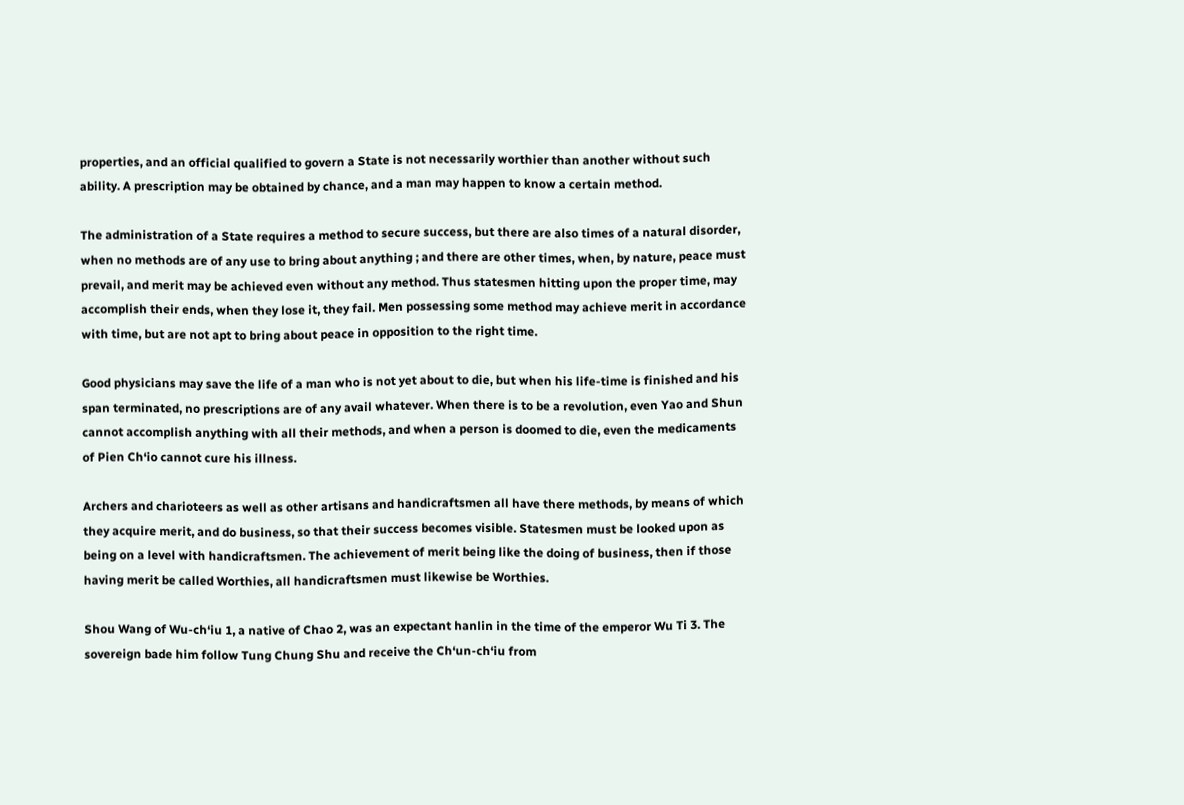properties, and an official qualified to govern a State is not necessarily worthier than another without such ability. A prescription may be obtained by chance, and a man may happen to know a certain method.

The administration of a State requires a method to secure success, but there are also times of a natural disorder, when no methods are of any use to bring about anything ; and there are other times, when, by nature, peace must prevail, and merit may be achieved even without any method. Thus statesmen hitting upon the proper time, may accomplish their ends, when they lose it, they fail. Men possessing some method may achieve merit in accordance with time, but are not apt to bring about peace in opposition to the right time.

Good physicians may save the life of a man who is not yet about to die, but when his life-time is finished and his span terminated, no prescriptions are of any avail whatever. When there is to be a revolution, even Yao and Shun cannot accomplish anything with all their methods, and when a person is doomed to die, even the medicaments of Pien Ch‘io cannot cure his illness.

Archers and charioteers as well as other artisans and handicraftsmen all have there methods, by means of which they acquire merit, and do business, so that their success becomes visible. Statesmen must be looked upon as being on a level with handicraftsmen. The achievement of merit being like the doing of business, then if those having merit be called Worthies, all handicraftsmen must likewise be Worthies.

Shou Wang of Wu-ch‘iu 1, a native of Chao 2, was an expectant hanlin in the time of the emperor Wu Ti 3. The sovereign bade him follow Tung Chung Shu and receive the Ch‘un-ch‘iu from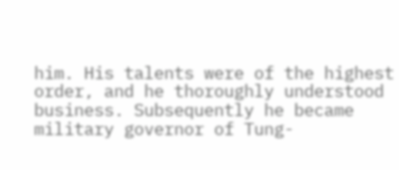him. His talents were of the highest order, and he thoroughly understood business. Subsequently he became military governor of Tung-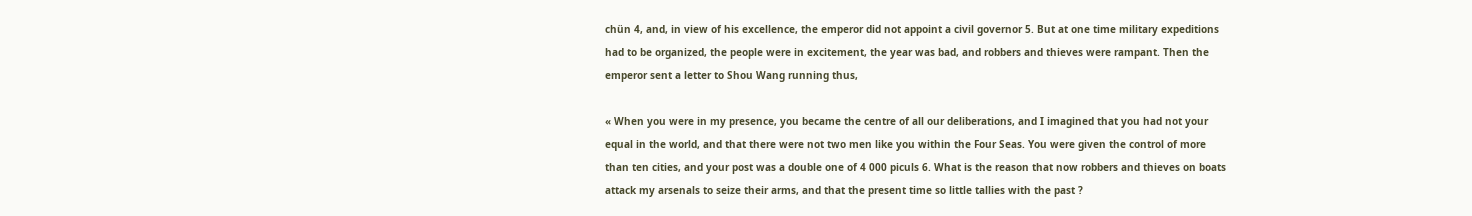chün 4, and, in view of his excellence, the emperor did not appoint a civil governor 5. But at one time military expeditions had to be organized, the people were in excitement, the year was bad, and robbers and thieves were rampant. Then the emperor sent a letter to Shou Wang running thus,

« When you were in my presence, you became the centre of all our deliberations, and I imagined that you had not your equal in the world, and that there were not two men like you within the Four Seas. You were given the control of more than ten cities, and your post was a double one of 4 000 piculs 6. What is the reason that now robbers and thieves on boats attack my arsenals to seize their arms, and that the present time so little tallies with the past ?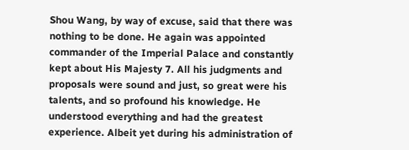Shou Wang, by way of excuse, said that there was nothing to be done. He again was appointed commander of the Imperial Palace and constantly kept about His Majesty 7. All his judgments and proposals were sound and just, so great were his talents, and so profound his knowledge. He understood everything and had the greatest experience. Albeit yet during his administration of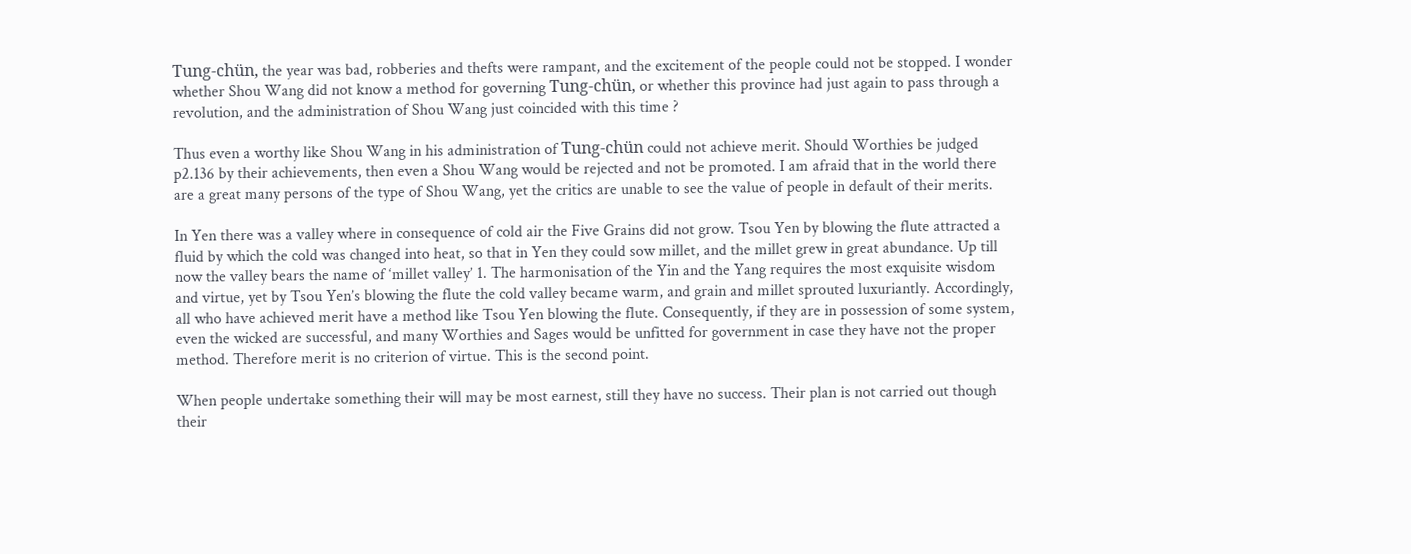Tung-chün, the year was bad, robberies and thefts were rampant, and the excitement of the people could not be stopped. I wonder whether Shou Wang did not know a method for governing Tung-chün, or whether this province had just again to pass through a revolution, and the administration of Shou Wang just coincided with this time ?

Thus even a worthy like Shou Wang in his administration of Tung-chün could not achieve merit. Should Worthies be judged p2.136 by their achievements, then even a Shou Wang would be rejected and not be promoted. I am afraid that in the world there are a great many persons of the type of Shou Wang, yet the critics are unable to see the value of people in default of their merits.

In Yen there was a valley where in consequence of cold air the Five Grains did not grow. Tsou Yen by blowing the flute attracted a fluid by which the cold was changed into heat, so that in Yen they could sow millet, and the millet grew in great abundance. Up till now the valley bears the name of ‘millet valley’ 1. The harmonisation of the Yin and the Yang requires the most exquisite wisdom and virtue, yet by Tsou Yen’s blowing the flute the cold valley became warm, and grain and millet sprouted luxuriantly. Accordingly, all who have achieved merit have a method like Tsou Yen blowing the flute. Consequently, if they are in possession of some system, even the wicked are successful, and many Worthies and Sages would be unfitted for government in case they have not the proper method. Therefore merit is no criterion of virtue. This is the second point.

When people undertake something their will may be most earnest, still they have no success. Their plan is not carried out though their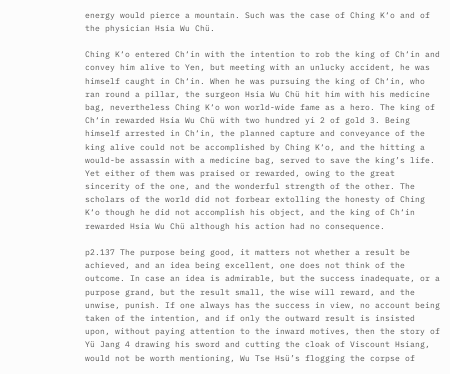energy would pierce a mountain. Such was the case of Ching K‘o and of the physician Hsia Wu Chü.

Ching K‘o entered Ch‘in with the intention to rob the king of Ch‘in and convey him alive to Yen, but meeting with an unlucky accident, he was himself caught in Ch‘in. When he was pursuing the king of Ch‘in, who ran round a pillar, the surgeon Hsia Wu Chü hit him with his medicine bag, nevertheless Ching K‘o won world-wide fame as a hero. The king of Ch‘in rewarded Hsia Wu Chü with two hundred yi 2 of gold 3. Being himself arrested in Ch‘in, the planned capture and conveyance of the king alive could not be accomplished by Ching K‘o, and the hitting a would-be assassin with a medicine bag, served to save the king’s life. Yet either of them was praised or rewarded, owing to the great sincerity of the one, and the wonderful strength of the other. The scholars of the world did not forbear extolling the honesty of Ching K‘o though he did not accomplish his object, and the king of Ch‘in rewarded Hsia Wu Chü although his action had no consequence.

p2.137 The purpose being good, it matters not whether a result be achieved, and an idea being excellent, one does not think of the outcome. In case an idea is admirable, but the success inadequate, or a purpose grand, but the result small, the wise will reward, and the unwise, punish. If one always has the success in view, no account being taken of the intention, and if only the outward result is insisted upon, without paying attention to the inward motives, then the story of Yü Jang 4 drawing his sword and cutting the cloak of Viscount Hsiang, would not be worth mentioning, Wu Tse Hsü’s flogging the corpse of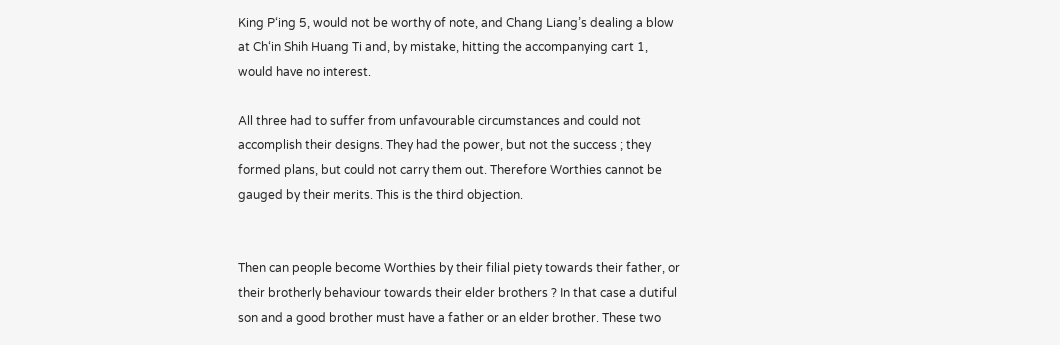King P‘ing 5, would not be worthy of note, and Chang Liang’s dealing a blow at Ch‘in Shih Huang Ti and, by mistake, hitting the accompanying cart 1, would have no interest.

All three had to suffer from unfavourable circumstances and could not accomplish their designs. They had the power, but not the success ; they formed plans, but could not carry them out. Therefore Worthies cannot be gauged by their merits. This is the third objection.


Then can people become Worthies by their filial piety towards their father, or their brotherly behaviour towards their elder brothers ? In that case a dutiful son and a good brother must have a father or an elder brother. These two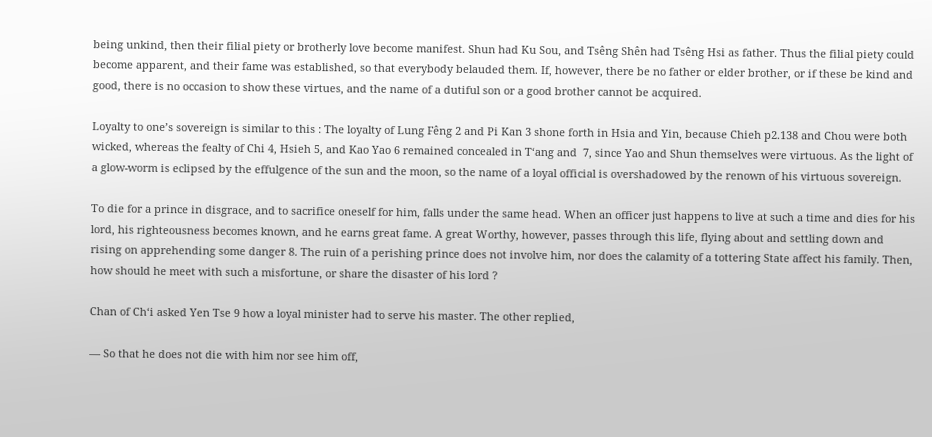being unkind, then their filial piety or brotherly love become manifest. Shun had Ku Sou, and Tsêng Shên had Tsêng Hsi as father. Thus the filial piety could become apparent, and their fame was established, so that everybody belauded them. If, however, there be no father or elder brother, or if these be kind and good, there is no occasion to show these virtues, and the name of a dutiful son or a good brother cannot be acquired.

Loyalty to one’s sovereign is similar to this : The loyalty of Lung Fêng 2 and Pi Kan 3 shone forth in Hsia and Yin, because Chieh p2.138 and Chou were both wicked, whereas the fealty of Chi 4, Hsieh 5, and Kao Yao 6 remained concealed in T‘ang and  7, since Yao and Shun themselves were virtuous. As the light of a glow-worm is eclipsed by the effulgence of the sun and the moon, so the name of a loyal official is overshadowed by the renown of his virtuous sovereign.

To die for a prince in disgrace, and to sacrifice oneself for him, falls under the same head. When an officer just happens to live at such a time and dies for his lord, his righteousness becomes known, and he earns great fame. A great Worthy, however, passes through this life, flying about and settling down and rising on apprehending some danger 8. The ruin of a perishing prince does not involve him, nor does the calamity of a tottering State affect his family. Then, how should he meet with such a misfortune, or share the disaster of his lord ?

Chan of Ch‘i asked Yen Tse 9 how a loyal minister had to serve his master. The other replied,

— So that he does not die with him nor see him off,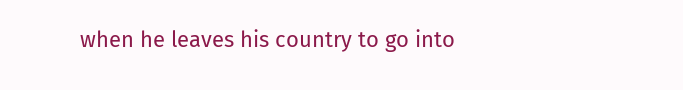when he leaves his country to go into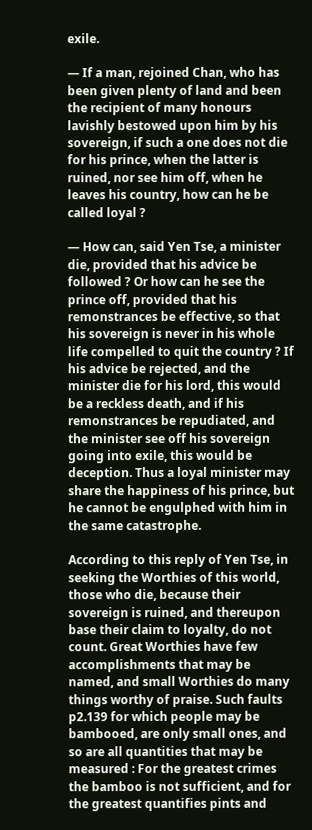exile.

— If a man, rejoined Chan, who has been given plenty of land and been the recipient of many honours lavishly bestowed upon him by his sovereign, if such a one does not die for his prince, when the latter is ruined, nor see him off, when he leaves his country, how can he be called loyal ?

— How can, said Yen Tse, a minister die, provided that his advice be followed ? Or how can he see the prince off, provided that his remonstrances be effective, so that his sovereign is never in his whole life compelled to quit the country ? If his advice be rejected, and the minister die for his lord, this would be a reckless death, and if his remonstrances be repudiated, and the minister see off his sovereign going into exile, this would be deception. Thus a loyal minister may share the happiness of his prince, but he cannot be engulphed with him in the same catastrophe.

According to this reply of Yen Tse, in seeking the Worthies of this world, those who die, because their sovereign is ruined, and thereupon base their claim to loyalty, do not count. Great Worthies have few accomplishments that may be named, and small Worthies do many things worthy of praise. Such faults p2.139 for which people may be bambooed, are only small ones, and so are all quantities that may be measured : For the greatest crimes the bamboo is not sufficient, and for the greatest quantifies pints and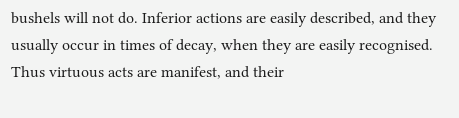bushels will not do. Inferior actions are easily described, and they usually occur in times of decay, when they are easily recognised. Thus virtuous acts are manifest, and their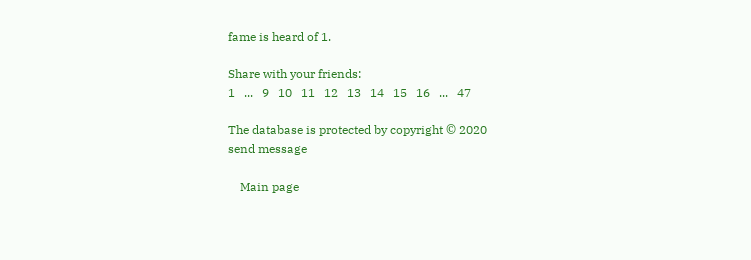fame is heard of 1.

Share with your friends:
1   ...   9   10   11   12   13   14   15   16   ...   47

The database is protected by copyright © 2020
send message

    Main page